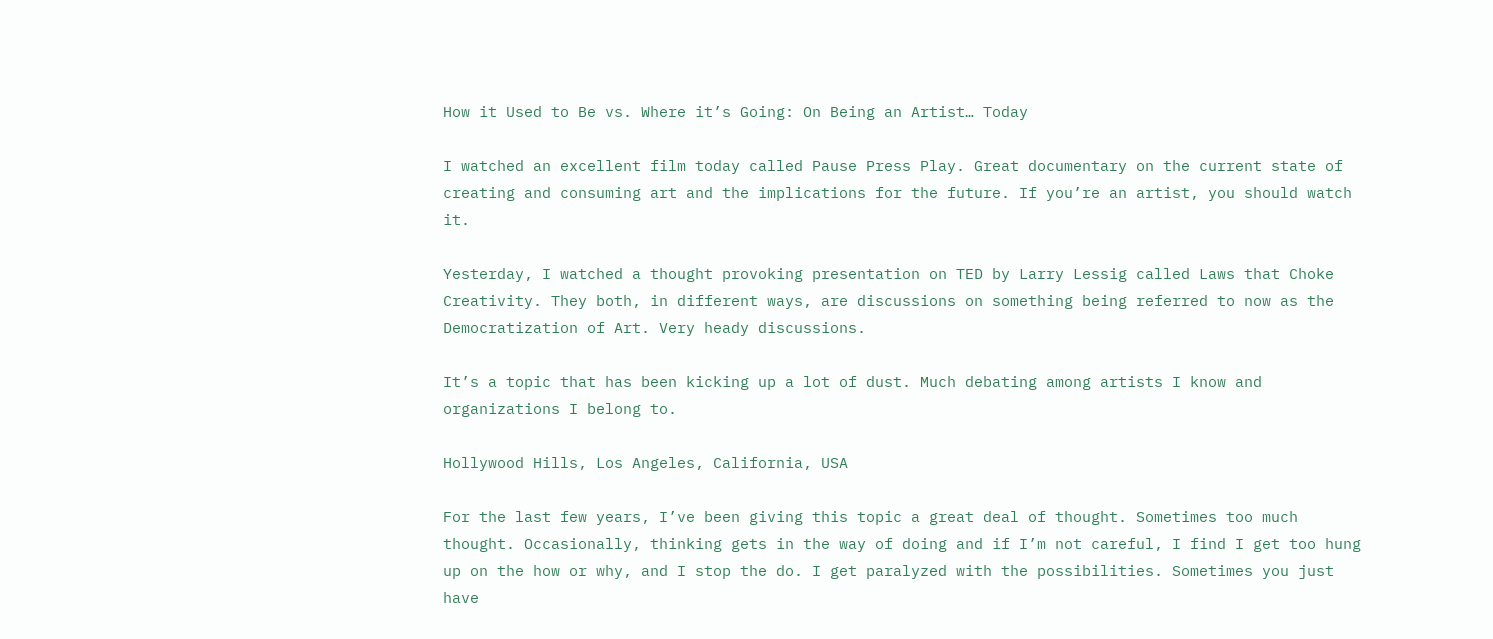How it Used to Be vs. Where it’s Going: On Being an Artist… Today

I watched an excellent film today called Pause Press Play. Great documentary on the current state of creating and consuming art and the implications for the future. If you’re an artist, you should watch it.

Yesterday, I watched a thought provoking presentation on TED by Larry Lessig called Laws that Choke Creativity. They both, in different ways, are discussions on something being referred to now as the Democratization of Art. Very heady discussions.

It’s a topic that has been kicking up a lot of dust. Much debating among artists I know and organizations I belong to.

Hollywood Hills, Los Angeles, California, USA

For the last few years, I’ve been giving this topic a great deal of thought. Sometimes too much thought. Occasionally, thinking gets in the way of doing and if I’m not careful, I find I get too hung up on the how or why, and I stop the do. I get paralyzed with the possibilities. Sometimes you just have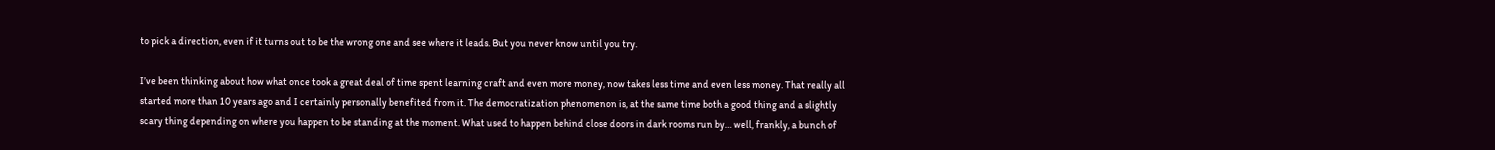to pick a direction, even if it turns out to be the wrong one and see where it leads. But you never know until you try.

I’ve been thinking about how what once took a great deal of time spent learning craft and even more money, now takes less time and even less money. That really all started more than 10 years ago and I certainly personally benefited from it. The democratization phenomenon is, at the same time both a good thing and a slightly scary thing depending on where you happen to be standing at the moment. What used to happen behind close doors in dark rooms run by… well, frankly, a bunch of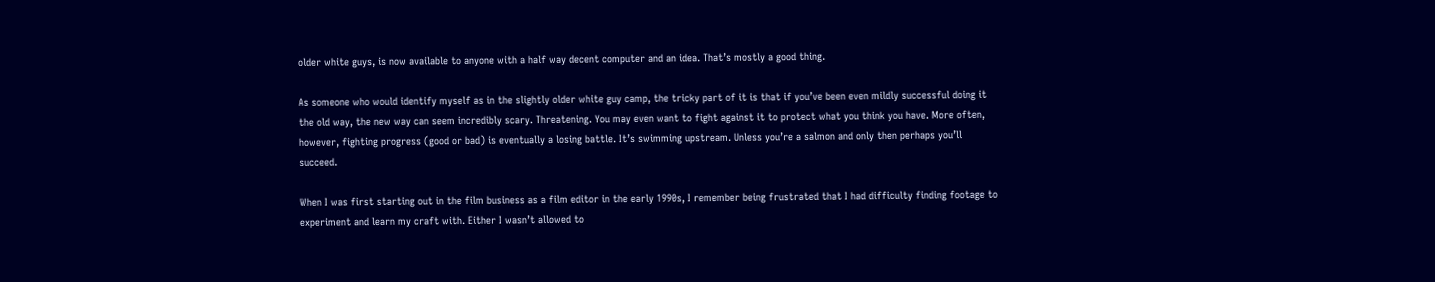older white guys, is now available to anyone with a half way decent computer and an idea. That’s mostly a good thing.

As someone who would identify myself as in the slightly older white guy camp, the tricky part of it is that if you’ve been even mildly successful doing it the old way, the new way can seem incredibly scary. Threatening. You may even want to fight against it to protect what you think you have. More often, however, fighting progress (good or bad) is eventually a losing battle. It’s swimming upstream. Unless you’re a salmon and only then perhaps you’ll succeed.

When I was first starting out in the film business as a film editor in the early 1990s, I remember being frustrated that I had difficulty finding footage to experiment and learn my craft with. Either I wasn’t allowed to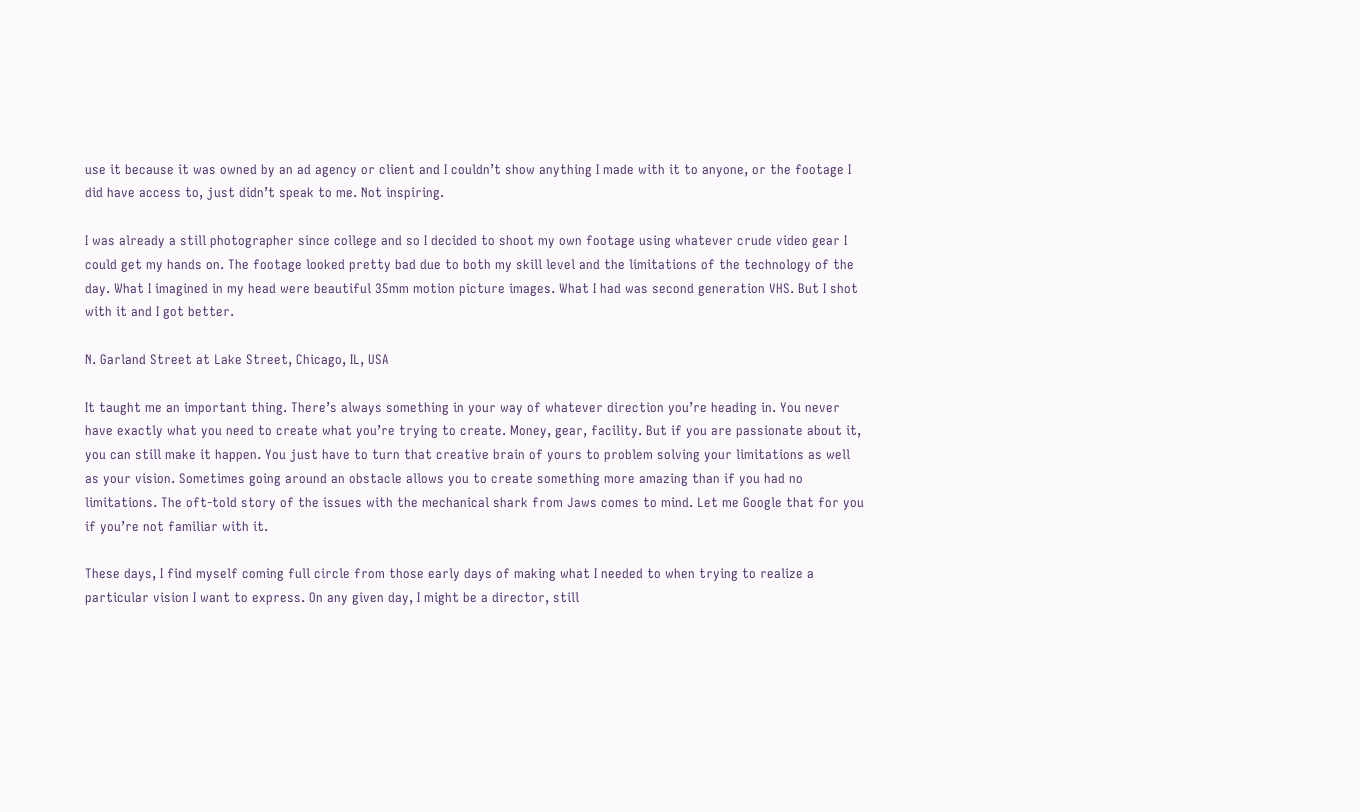use it because it was owned by an ad agency or client and I couldn’t show anything I made with it to anyone, or the footage I did have access to, just didn’t speak to me. Not inspiring.

I was already a still photographer since college and so I decided to shoot my own footage using whatever crude video gear I could get my hands on. The footage looked pretty bad due to both my skill level and the limitations of the technology of the day. What I imagined in my head were beautiful 35mm motion picture images. What I had was second generation VHS. But I shot with it and I got better.

N. Garland Street at Lake Street, Chicago, IL, USA

It taught me an important thing. There’s always something in your way of whatever direction you’re heading in. You never have exactly what you need to create what you’re trying to create. Money, gear, facility. But if you are passionate about it, you can still make it happen. You just have to turn that creative brain of yours to problem solving your limitations as well as your vision. Sometimes going around an obstacle allows you to create something more amazing than if you had no limitations. The oft-told story of the issues with the mechanical shark from Jaws comes to mind. Let me Google that for you if you’re not familiar with it.

These days, I find myself coming full circle from those early days of making what I needed to when trying to realize a particular vision I want to express. On any given day, I might be a director, still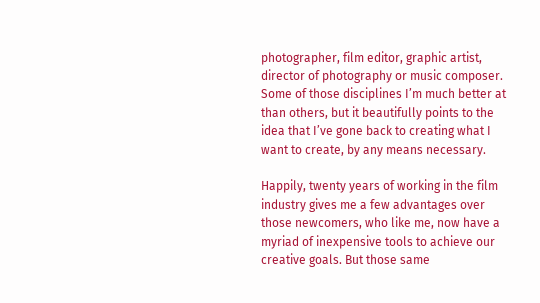photographer, film editor, graphic artist, director of photography or music composer. Some of those disciplines I’m much better at than others, but it beautifully points to the idea that I’ve gone back to creating what I want to create, by any means necessary.

Happily, twenty years of working in the film industry gives me a few advantages over those newcomers, who like me, now have a myriad of inexpensive tools to achieve our creative goals. But those same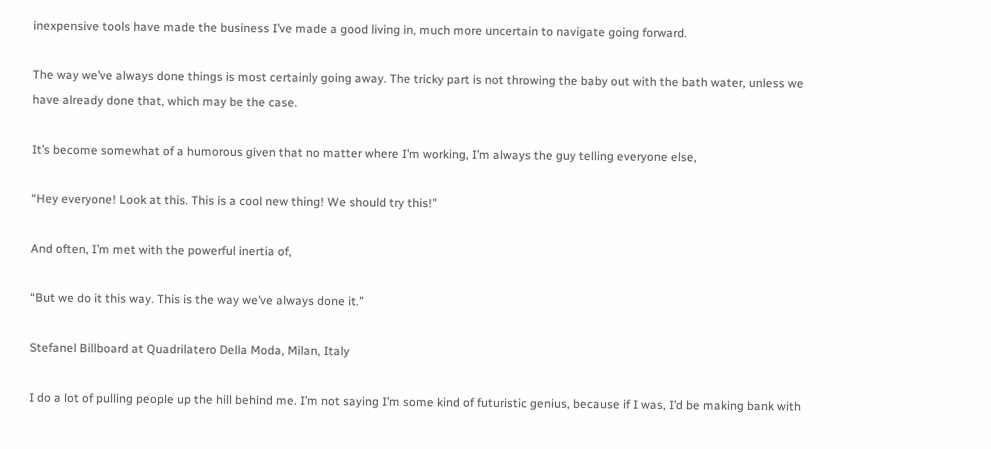inexpensive tools have made the business I’ve made a good living in, much more uncertain to navigate going forward.

The way we’ve always done things is most certainly going away. The tricky part is not throwing the baby out with the bath water, unless we have already done that, which may be the case.

It’s become somewhat of a humorous given that no matter where I’m working, I’m always the guy telling everyone else,

“Hey everyone! Look at this. This is a cool new thing! We should try this!”

And often, I’m met with the powerful inertia of,

“But we do it this way. This is the way we’ve always done it.”

Stefanel Billboard at Quadrilatero Della Moda, Milan, Italy

I do a lot of pulling people up the hill behind me. I’m not saying I’m some kind of futuristic genius, because if I was, I’d be making bank with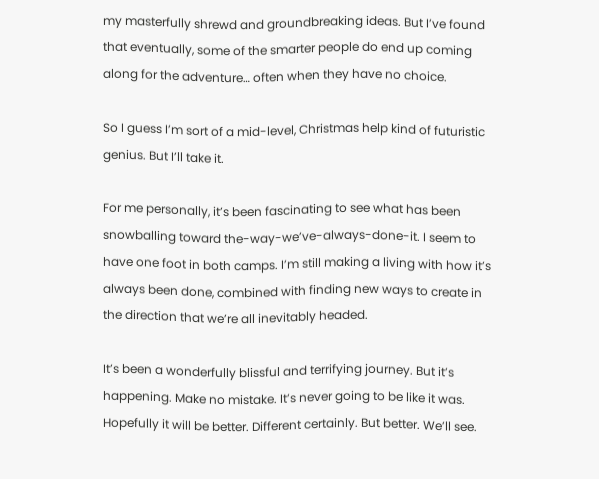my masterfully shrewd and groundbreaking ideas. But I’ve found that eventually, some of the smarter people do end up coming along for the adventure… often when they have no choice.

So I guess I’m sort of a mid-level, Christmas help kind of futuristic genius. But I’ll take it.

For me personally, it’s been fascinating to see what has been snowballing toward the-way-we’ve-always-done-it. I seem to have one foot in both camps. I’m still making a living with how it’s always been done, combined with finding new ways to create in the direction that we’re all inevitably headed.

It’s been a wonderfully blissful and terrifying journey. But it’s happening. Make no mistake. It’s never going to be like it was. Hopefully it will be better. Different certainly. But better. We’ll see.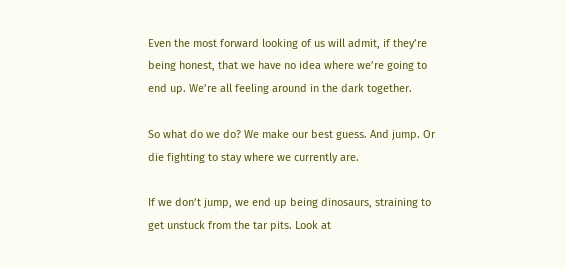Even the most forward looking of us will admit, if they’re being honest, that we have no idea where we’re going to end up. We’re all feeling around in the dark together.

So what do we do? We make our best guess. And jump. Or die fighting to stay where we currently are.

If we don’t jump, we end up being dinosaurs, straining to get unstuck from the tar pits. Look at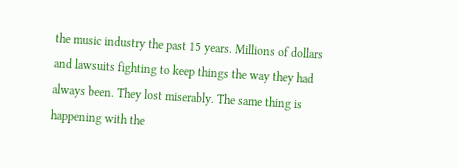the music industry the past 15 years. Millions of dollars and lawsuits fighting to keep things the way they had always been. They lost miserably. The same thing is happening with the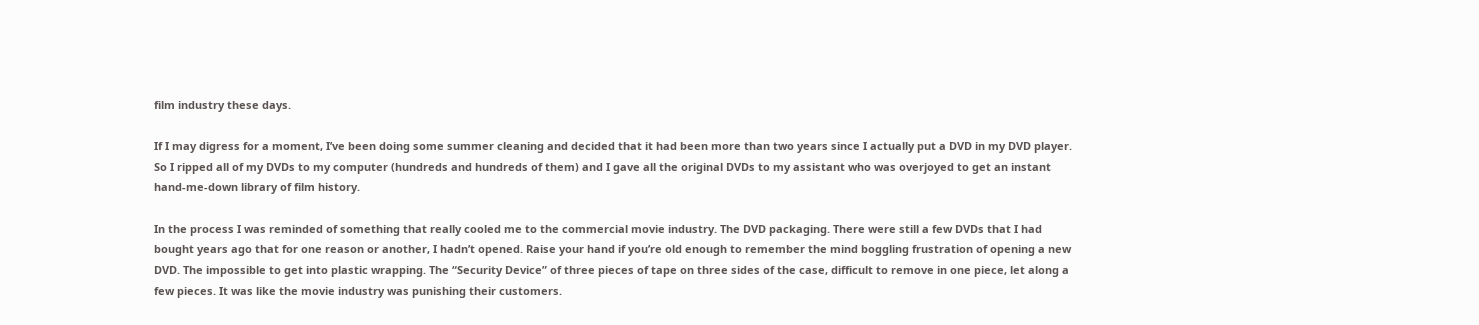film industry these days.

If I may digress for a moment, I’ve been doing some summer cleaning and decided that it had been more than two years since I actually put a DVD in my DVD player. So I ripped all of my DVDs to my computer (hundreds and hundreds of them) and I gave all the original DVDs to my assistant who was overjoyed to get an instant hand-me-down library of film history.

In the process I was reminded of something that really cooled me to the commercial movie industry. The DVD packaging. There were still a few DVDs that I had bought years ago that for one reason or another, I hadn’t opened. Raise your hand if you’re old enough to remember the mind boggling frustration of opening a new DVD. The impossible to get into plastic wrapping. The “Security Device” of three pieces of tape on three sides of the case, difficult to remove in one piece, let along a few pieces. It was like the movie industry was punishing their customers.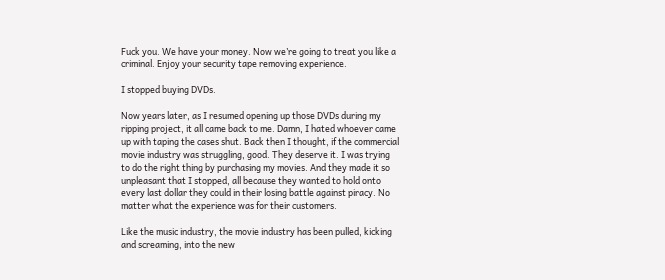Fuck you. We have your money. Now we’re going to treat you like a criminal. Enjoy your security tape removing experience.

I stopped buying DVDs.

Now years later, as I resumed opening up those DVDs during my ripping project, it all came back to me. Damn, I hated whoever came up with taping the cases shut. Back then I thought, if the commercial movie industry was struggling, good. They deserve it. I was trying to do the right thing by purchasing my movies. And they made it so unpleasant that I stopped, all because they wanted to hold onto every last dollar they could in their losing battle against piracy. No matter what the experience was for their customers.

Like the music industry, the movie industry has been pulled, kicking and screaming, into the new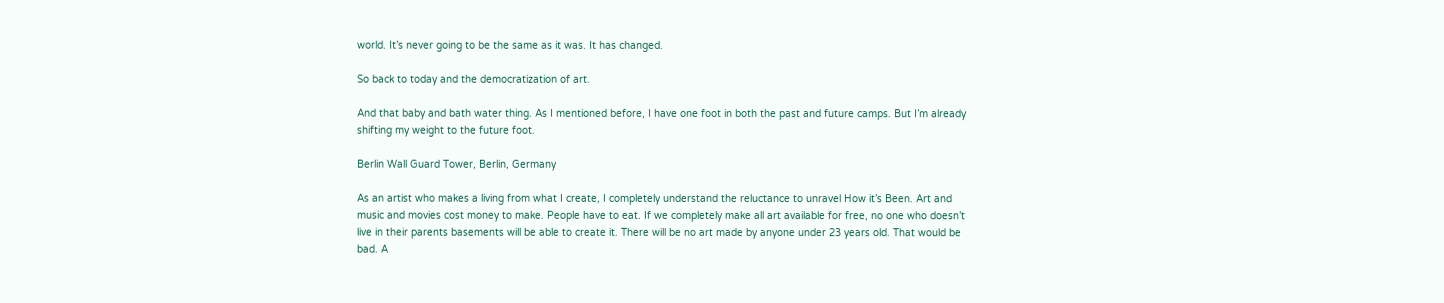world. It’s never going to be the same as it was. It has changed.

So back to today and the democratization of art.

And that baby and bath water thing. As I mentioned before, I have one foot in both the past and future camps. But I’m already shifting my weight to the future foot.

Berlin Wall Guard Tower, Berlin, Germany

As an artist who makes a living from what I create, I completely understand the reluctance to unravel How it’s Been. Art and music and movies cost money to make. People have to eat. If we completely make all art available for free, no one who doesn’t live in their parents basements will be able to create it. There will be no art made by anyone under 23 years old. That would be bad. A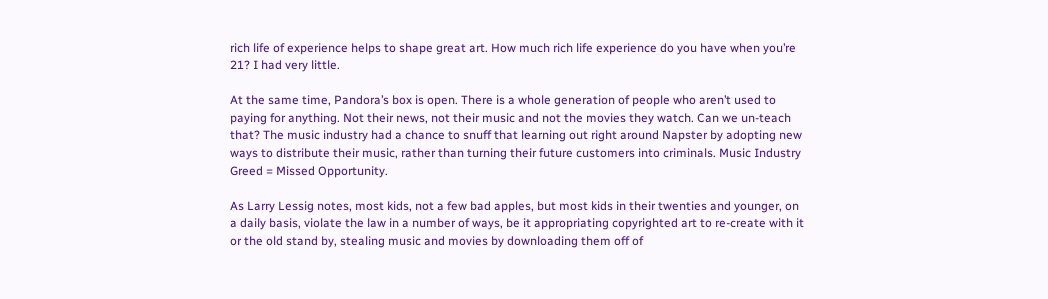rich life of experience helps to shape great art. How much rich life experience do you have when you’re 21? I had very little.

At the same time, Pandora’s box is open. There is a whole generation of people who aren’t used to paying for anything. Not their news, not their music and not the movies they watch. Can we un-teach that? The music industry had a chance to snuff that learning out right around Napster by adopting new ways to distribute their music, rather than turning their future customers into criminals. Music Industry Greed = Missed Opportunity.

As Larry Lessig notes, most kids, not a few bad apples, but most kids in their twenties and younger, on a daily basis, violate the law in a number of ways, be it appropriating copyrighted art to re-create with it or the old stand by, stealing music and movies by downloading them off of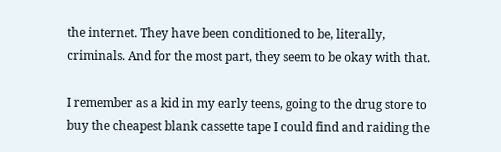the internet. They have been conditioned to be, literally, criminals. And for the most part, they seem to be okay with that.

I remember as a kid in my early teens, going to the drug store to buy the cheapest blank cassette tape I could find and raiding the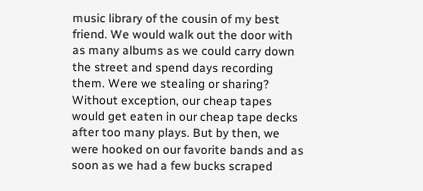music library of the cousin of my best friend. We would walk out the door with as many albums as we could carry down the street and spend days recording them. Were we stealing or sharing? Without exception, our cheap tapes would get eaten in our cheap tape decks after too many plays. But by then, we were hooked on our favorite bands and as soon as we had a few bucks scraped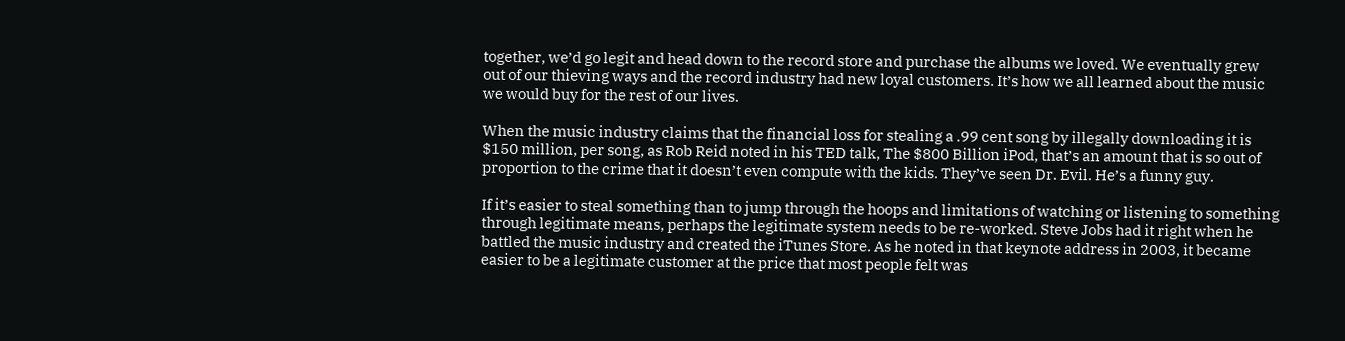together, we’d go legit and head down to the record store and purchase the albums we loved. We eventually grew out of our thieving ways and the record industry had new loyal customers. It’s how we all learned about the music we would buy for the rest of our lives.

When the music industry claims that the financial loss for stealing a .99 cent song by illegally downloading it is $150 million, per song, as Rob Reid noted in his TED talk, The $800 Billion iPod, that’s an amount that is so out of proportion to the crime that it doesn’t even compute with the kids. They’ve seen Dr. Evil. He’s a funny guy.

If it’s easier to steal something than to jump through the hoops and limitations of watching or listening to something through legitimate means, perhaps the legitimate system needs to be re-worked. Steve Jobs had it right when he battled the music industry and created the iTunes Store. As he noted in that keynote address in 2003, it became easier to be a legitimate customer at the price that most people felt was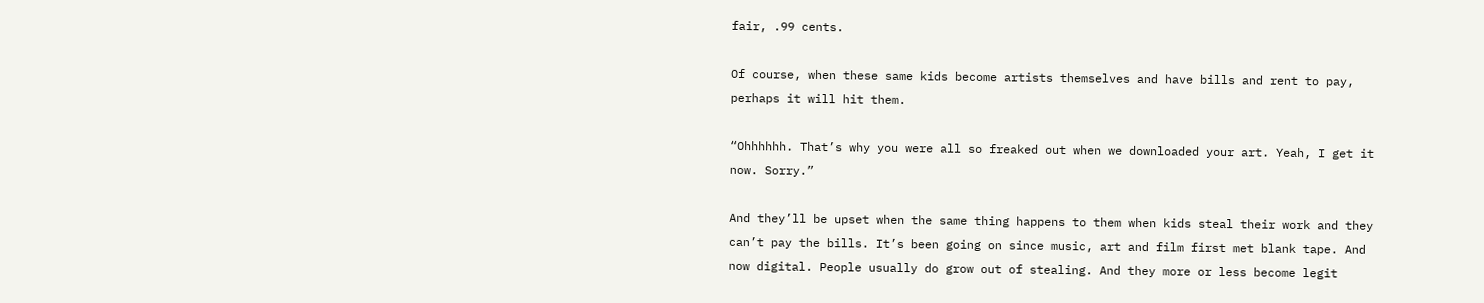fair, .99 cents.

Of course, when these same kids become artists themselves and have bills and rent to pay, perhaps it will hit them.

“Ohhhhhh. That’s why you were all so freaked out when we downloaded your art. Yeah, I get it now. Sorry.”

And they’ll be upset when the same thing happens to them when kids steal their work and they can’t pay the bills. It’s been going on since music, art and film first met blank tape. And now digital. People usually do grow out of stealing. And they more or less become legit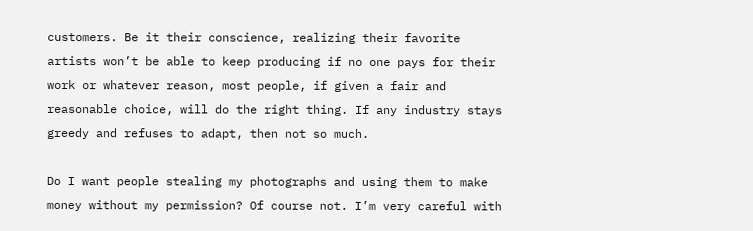customers. Be it their conscience, realizing their favorite artists won’t be able to keep producing if no one pays for their work or whatever reason, most people, if given a fair and reasonable choice, will do the right thing. If any industry stays greedy and refuses to adapt, then not so much.

Do I want people stealing my photographs and using them to make money without my permission? Of course not. I’m very careful with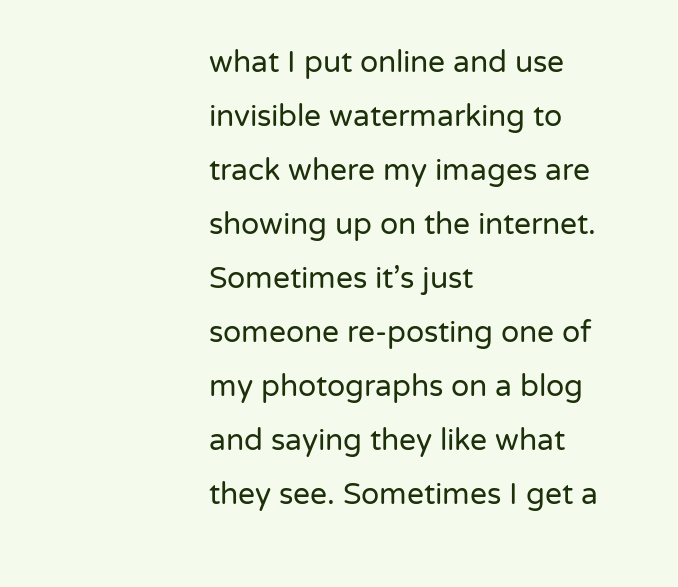what I put online and use invisible watermarking to track where my images are showing up on the internet. Sometimes it’s just someone re-posting one of my photographs on a blog and saying they like what they see. Sometimes I get a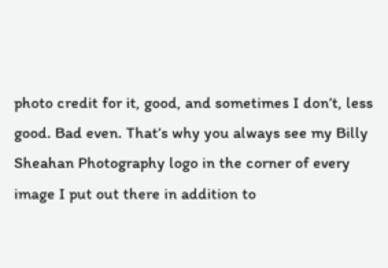photo credit for it, good, and sometimes I don’t, less good. Bad even. That’s why you always see my Billy Sheahan Photography logo in the corner of every image I put out there in addition to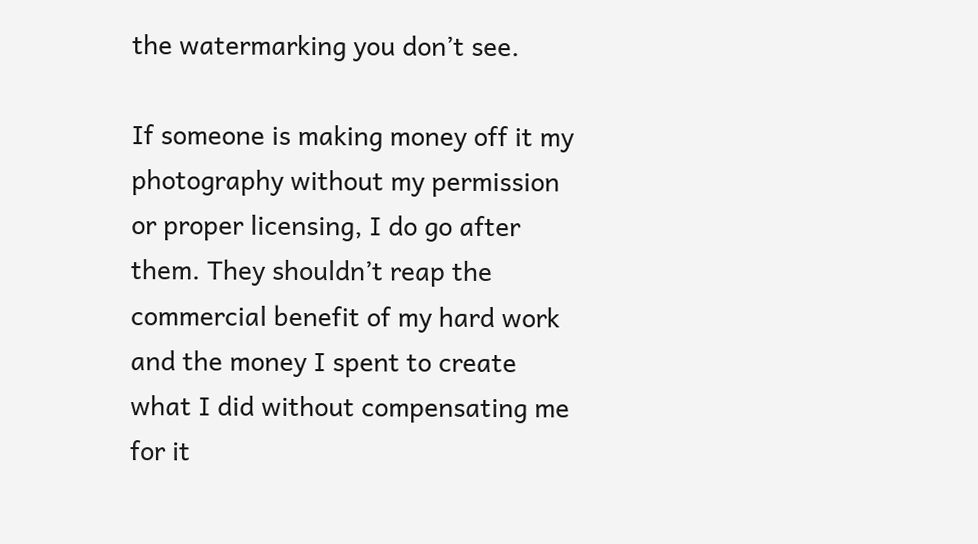the watermarking you don’t see.

If someone is making money off it my photography without my permission or proper licensing, I do go after them. They shouldn’t reap the commercial benefit of my hard work and the money I spent to create what I did without compensating me for it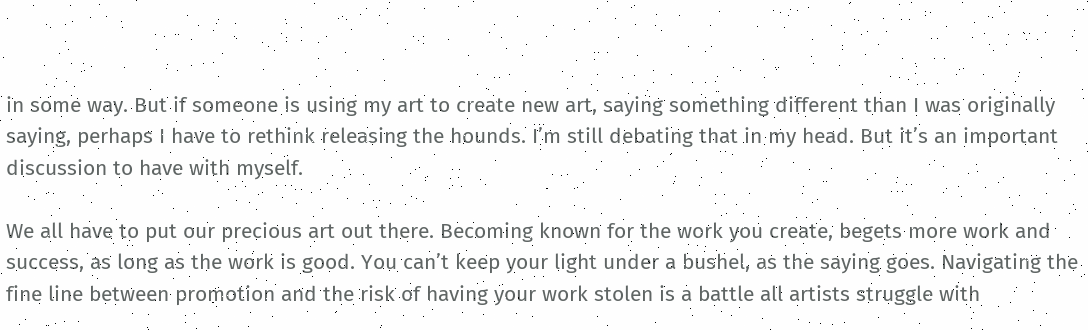in some way. But if someone is using my art to create new art, saying something different than I was originally saying, perhaps I have to rethink releasing the hounds. I’m still debating that in my head. But it’s an important discussion to have with myself.

We all have to put our precious art out there. Becoming known for the work you create, begets more work and success, as long as the work is good. You can’t keep your light under a bushel, as the saying goes. Navigating the fine line between promotion and the risk of having your work stolen is a battle all artists struggle with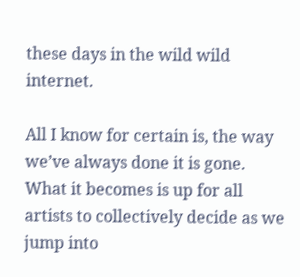these days in the wild wild internet.

All I know for certain is, the way we’ve always done it is gone. What it becomes is up for all artists to collectively decide as we jump into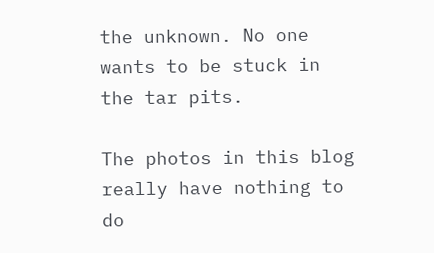the unknown. No one wants to be stuck in the tar pits.

The photos in this blog really have nothing to do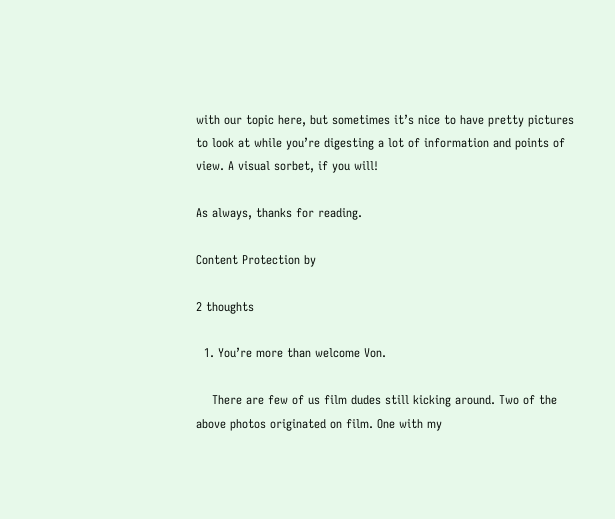with our topic here, but sometimes it’s nice to have pretty pictures to look at while you’re digesting a lot of information and points of view. A visual sorbet, if you will!

As always, thanks for reading.

Content Protection by

2 thoughts

  1. You’re more than welcome Von.

    There are few of us film dudes still kicking around. Two of the above photos originated on film. One with my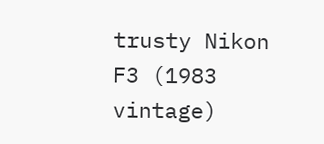trusty Nikon F3 (1983 vintage)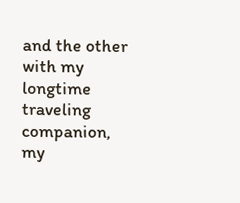and the other with my longtime traveling companion, my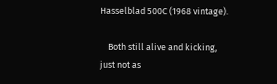Hasselblad 500C (1968 vintage).

    Both still alive and kicking, just not as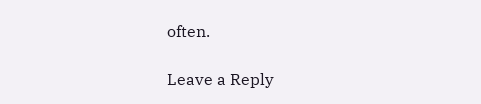often.

Leave a Reply